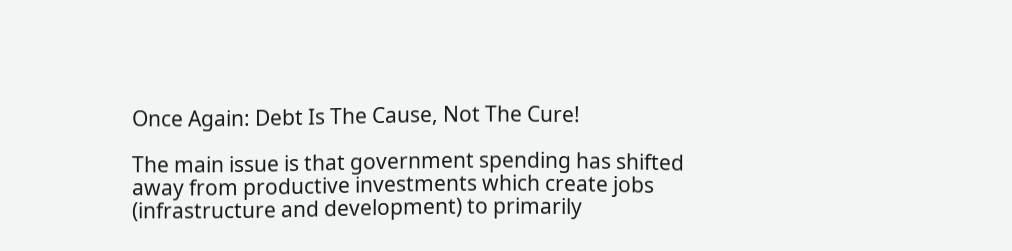Once Again: Debt Is The Cause, Not The Cure!

The main issue is that government spending has shifted away from productive investments which create jobs (infrastructure and development) to primarily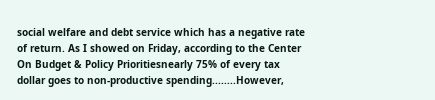social welfare and debt service which has a negative rate of return. As I showed on Friday, according to the Center On Budget & Policy Prioritiesnearly 75% of every tax dollar goes to non-productive spending........However,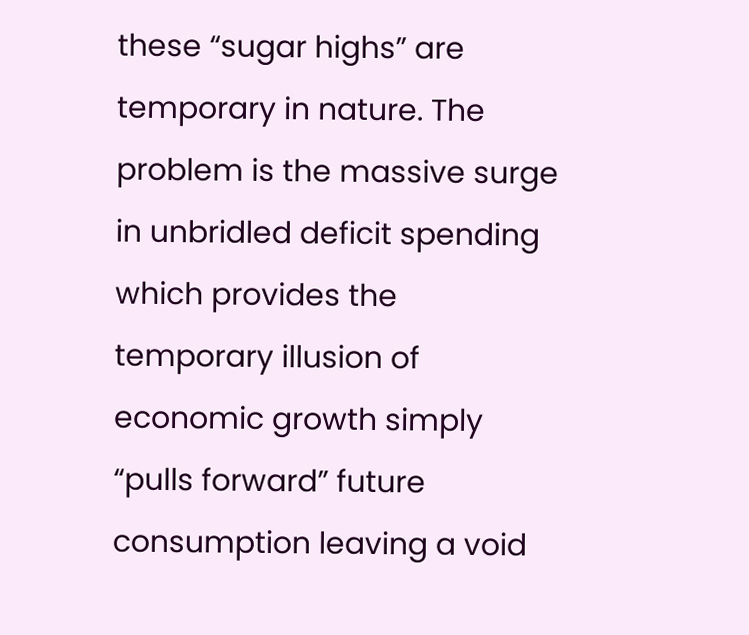these “sugar highs” are temporary in nature. The problem is the massive surge in unbridled deficit spending which provides the temporary illusion of economic growth simply “pulls forward” future consumption leaving a void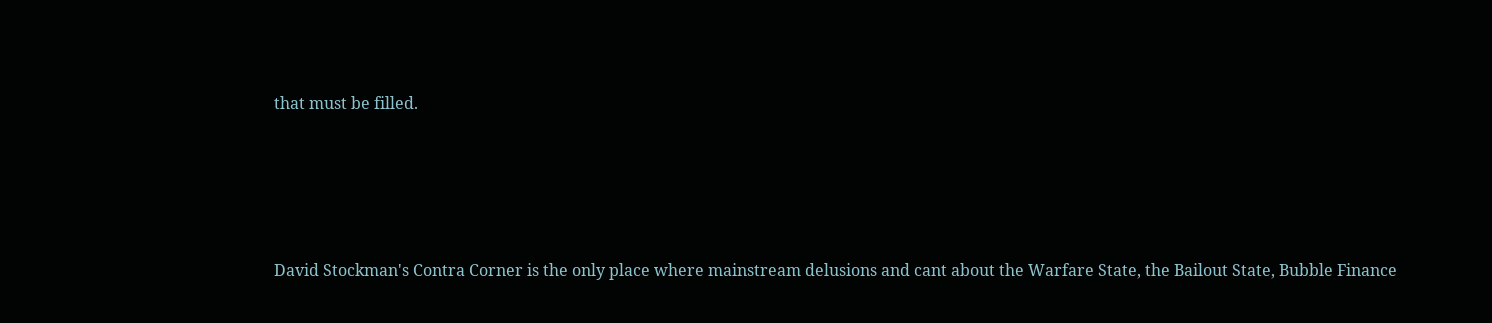that must be filled.




David Stockman's Contra Corner is the only place where mainstream delusions and cant about the Warfare State, the Bailout State, Bubble Finance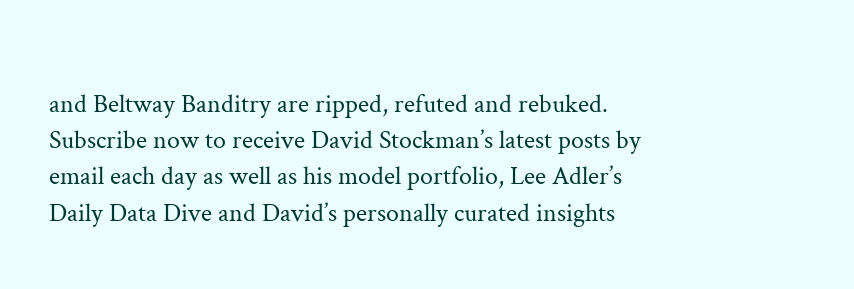and Beltway Banditry are ripped, refuted and rebuked. Subscribe now to receive David Stockman’s latest posts by email each day as well as his model portfolio, Lee Adler’s Daily Data Dive and David’s personally curated insights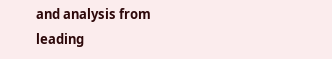and analysis from leading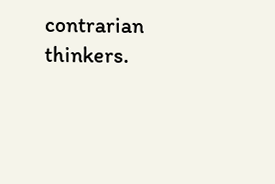contrarian thinkers.